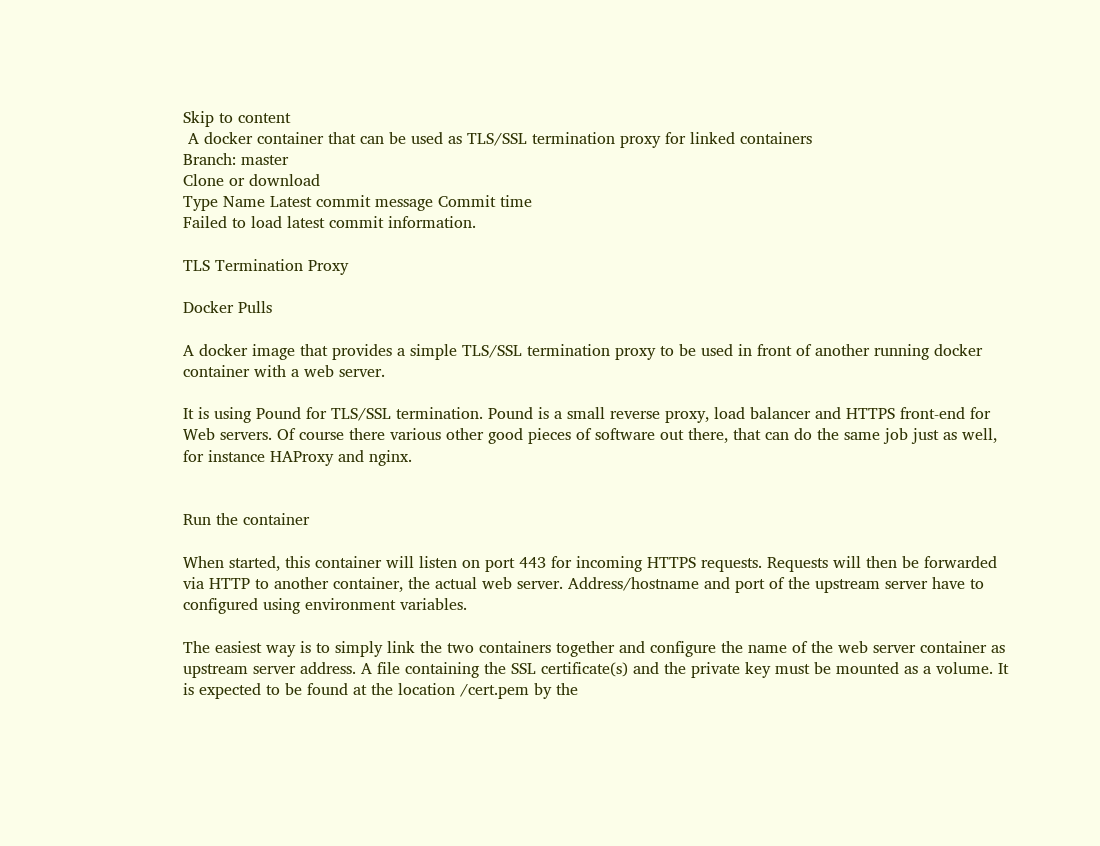Skip to content
 A docker container that can be used as TLS/SSL termination proxy for linked containers
Branch: master
Clone or download
Type Name Latest commit message Commit time
Failed to load latest commit information.

TLS Termination Proxy

Docker Pulls

A docker image that provides a simple TLS/SSL termination proxy to be used in front of another running docker container with a web server.

It is using Pound for TLS/SSL termination. Pound is a small reverse proxy, load balancer and HTTPS front-end for Web servers. Of course there various other good pieces of software out there, that can do the same job just as well, for instance HAProxy and nginx.


Run the container

When started, this container will listen on port 443 for incoming HTTPS requests. Requests will then be forwarded via HTTP to another container, the actual web server. Address/hostname and port of the upstream server have to configured using environment variables.

The easiest way is to simply link the two containers together and configure the name of the web server container as upstream server address. A file containing the SSL certificate(s) and the private key must be mounted as a volume. It is expected to be found at the location /cert.pem by the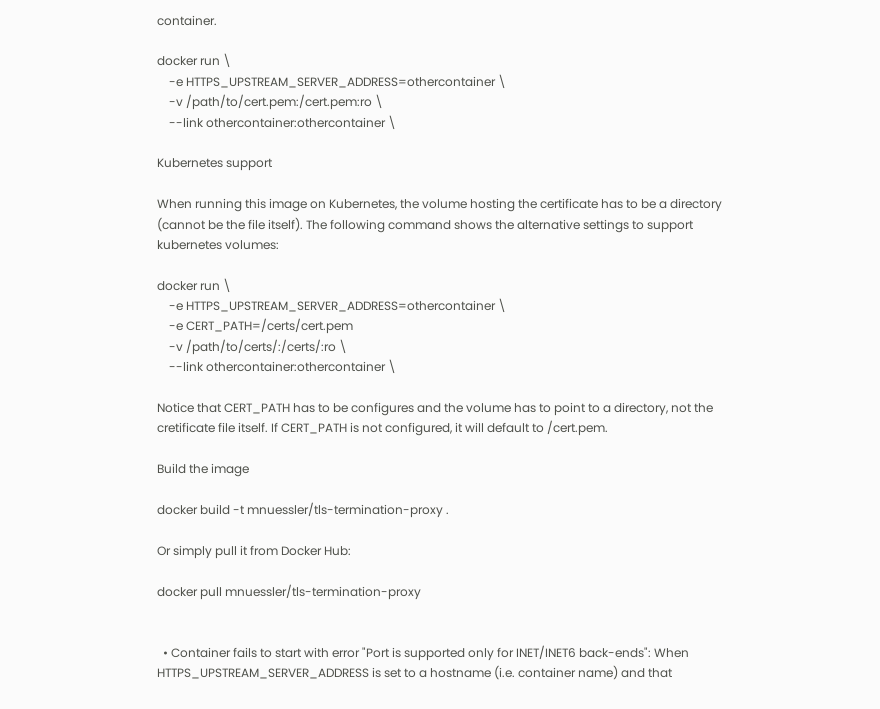container.

docker run \
    -e HTTPS_UPSTREAM_SERVER_ADDRESS=othercontainer \
    -v /path/to/cert.pem:/cert.pem:ro \
    --link othercontainer:othercontainer \

Kubernetes support

When running this image on Kubernetes, the volume hosting the certificate has to be a directory (cannot be the file itself). The following command shows the alternative settings to support kubernetes volumes:

docker run \
    -e HTTPS_UPSTREAM_SERVER_ADDRESS=othercontainer \
    -e CERT_PATH=/certs/cert.pem
    -v /path/to/certs/:/certs/:ro \
    --link othercontainer:othercontainer \

Notice that CERT_PATH has to be configures and the volume has to point to a directory, not the cretificate file itself. If CERT_PATH is not configured, it will default to /cert.pem.

Build the image

docker build -t mnuessler/tls-termination-proxy .

Or simply pull it from Docker Hub:

docker pull mnuessler/tls-termination-proxy


  • Container fails to start with error "Port is supported only for INET/INET6 back-ends": When HTTPS_UPSTREAM_SERVER_ADDRESS is set to a hostname (i.e. container name) and that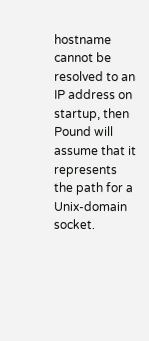hostname cannot be resolved to an IP address on startup, then Pound will assume that it represents the path for a Unix-domain socket.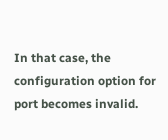In that case, the configuration option for port becomes invalid.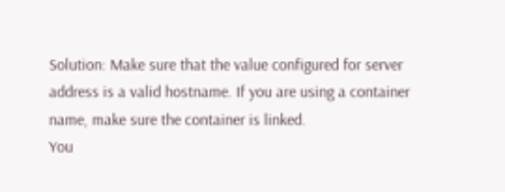Solution: Make sure that the value configured for server address is a valid hostname. If you are using a container name, make sure the container is linked.
You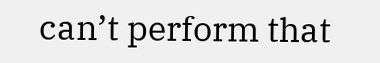can’t perform that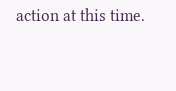action at this time.